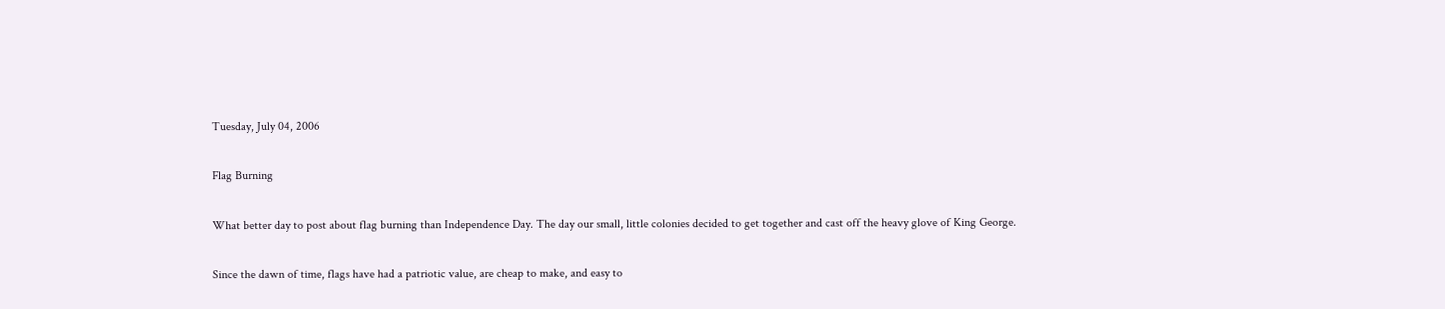Tuesday, July 04, 2006

Flag Burning

What better day to post about flag burning than Independence Day. The day our small, little colonies decided to get together and cast off the heavy glove of King George.

Since the dawn of time, flags have had a patriotic value, are cheap to make, and easy to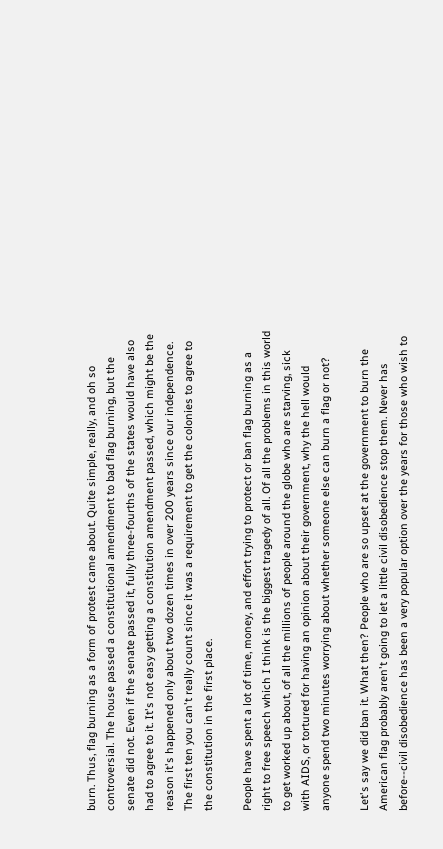burn. Thus, flag burning as a form of protest came about. Quite simple, really, and oh so controversial. The house passed a constitutional amendment to bad flag burning, but the senate did not. Even if the senate passed it, fully three-fourths of the states would have also had to agree to it. It's not easy getting a constitution amendment passed, which might be the reason it's happened only about two dozen times in over 200 years since our independence. The first ten you can't really count since it was a requirement to get the colonies to agree to the constitution in the first place.

People have spent a lot of time, money, and effort trying to protect or ban flag burning as a right to free speech which I think is the biggest tragedy of all. Of all the problems in this world to get worked up about, of all the millions of people around the globe who are starving, sick with AIDS, or tortured for having an opinion about their government, why the hell would anyone spend two minutes worrying about whether someone else can burn a flag or not?

Let's say we did ban it. What then? People who are so upset at the government to burn the American flag probably aren't going to let a little civil disobedience stop them. Never has before--civil disobedience has been a very popular option over the years for those who wish to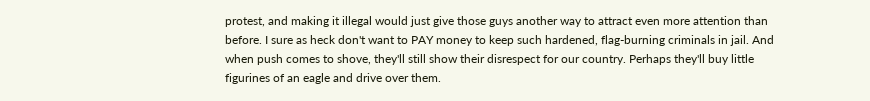protest, and making it illegal would just give those guys another way to attract even more attention than before. I sure as heck don't want to PAY money to keep such hardened, flag-burning criminals in jail. And when push comes to shove, they'll still show their disrespect for our country. Perhaps they'll buy little figurines of an eagle and drive over them.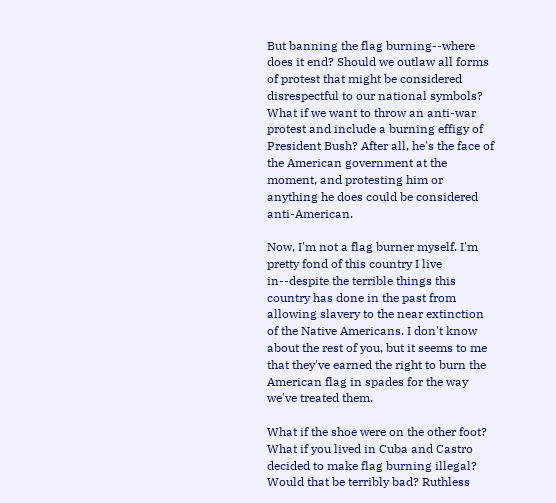But banning the flag burning--where does it end? Should we outlaw all forms of protest that might be considered disrespectful to our national symbols? What if we want to throw an anti-war protest and include a burning effigy of President Bush? After all, he's the face of the American government at the moment, and protesting him or anything he does could be considered anti-American.

Now, I'm not a flag burner myself. I'm pretty fond of this country I live in--despite the terrible things this country has done in the past from allowing slavery to the near extinction of the Native Americans. I don't know about the rest of you, but it seems to me that they've earned the right to burn the American flag in spades for the way we've treated them.

What if the shoe were on the other foot? What if you lived in Cuba and Castro decided to make flag burning illegal? Would that be terribly bad? Ruthless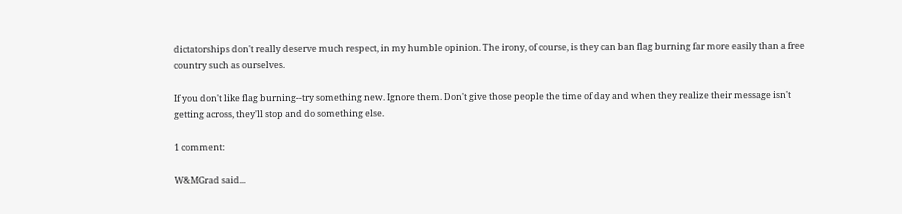dictatorships don't really deserve much respect, in my humble opinion. The irony, of course, is they can ban flag burning far more easily than a free country such as ourselves.

If you don't like flag burning--try something new. Ignore them. Don't give those people the time of day and when they realize their message isn't getting across, they'll stop and do something else.

1 comment:

W&MGrad said...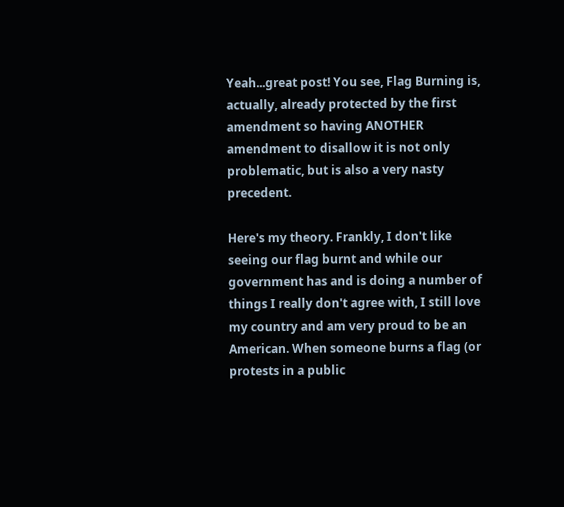Yeah...great post! You see, Flag Burning is, actually, already protected by the first amendment so having ANOTHER amendment to disallow it is not only problematic, but is also a very nasty precedent.

Here's my theory. Frankly, I don't like seeing our flag burnt and while our government has and is doing a number of things I really don't agree with, I still love my country and am very proud to be an American. When someone burns a flag (or protests in a public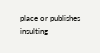place or publishes insulting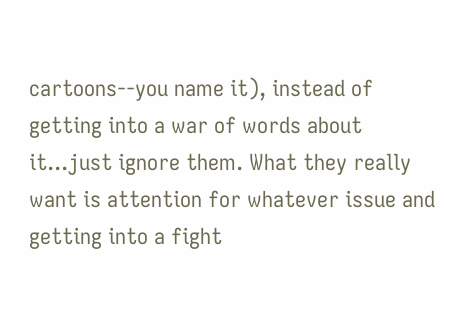cartoons--you name it), instead of getting into a war of words about it...just ignore them. What they really want is attention for whatever issue and getting into a fight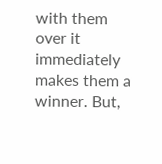with them over it immediately makes them a winner. But,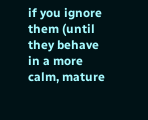if you ignore them (until they behave in a more calm, mature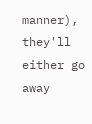manner), they'll either go away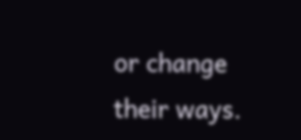or change their ways.